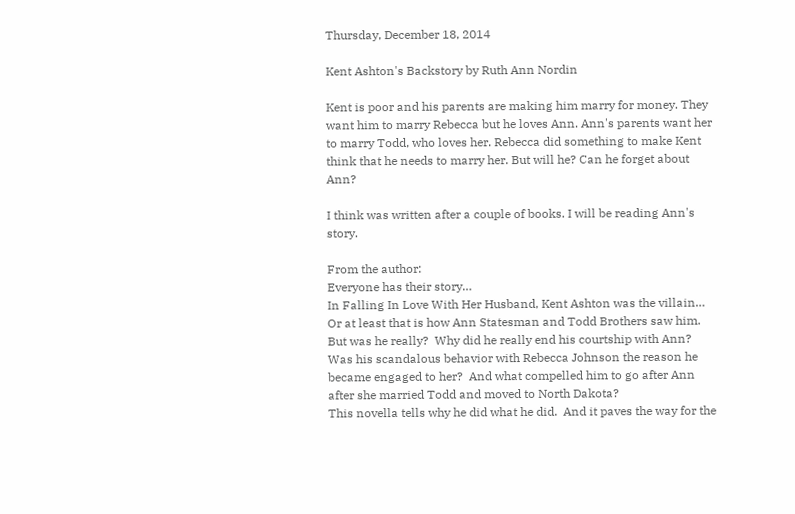Thursday, December 18, 2014

Kent Ashton's Backstory by Ruth Ann Nordin

Kent is poor and his parents are making him marry for money. They want him to marry Rebecca but he loves Ann. Ann's parents want her to marry Todd, who loves her. Rebecca did something to make Kent think that he needs to marry her. But will he? Can he forget about Ann?

I think was written after a couple of books. I will be reading Ann's story.

From the author:
Everyone has their story…
In Falling In Love With Her Husband, Kent Ashton was the villain…  Or at least that is how Ann Statesman and Todd Brothers saw him.
But was he really?  Why did he really end his courtship with Ann?  Was his scandalous behavior with Rebecca Johnson the reason he became engaged to her?  And what compelled him to go after Ann after she married Todd and moved to North Dakota?
This novella tells why he did what he did.  And it paves the way for the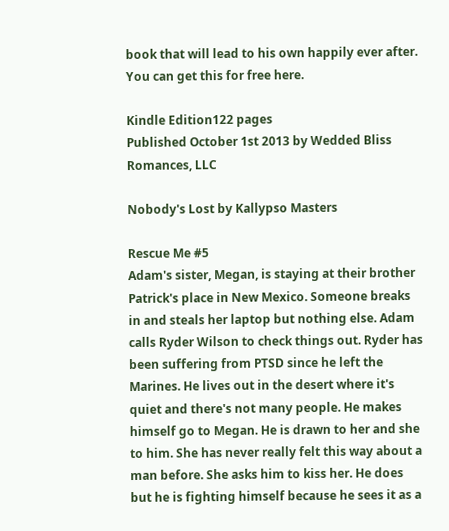book that will lead to his own happily ever after.
You can get this for free here.

Kindle Edition122 pages
Published October 1st 2013 by Wedded Bliss Romances, LLC

Nobody's Lost by Kallypso Masters

Rescue Me #5
Adam's sister, Megan, is staying at their brother Patrick's place in New Mexico. Someone breaks in and steals her laptop but nothing else. Adam calls Ryder Wilson to check things out. Ryder has been suffering from PTSD since he left the Marines. He lives out in the desert where it's quiet and there's not many people. He makes himself go to Megan. He is drawn to her and she to him. She has never really felt this way about a man before. She asks him to kiss her. He does but he is fighting himself because he sees it as a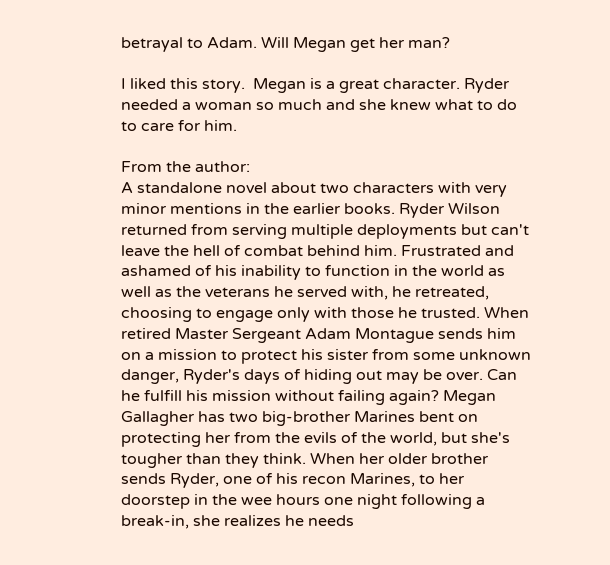betrayal to Adam. Will Megan get her man?

I liked this story.  Megan is a great character. Ryder needed a woman so much and she knew what to do to care for him.

From the author:
A standalone novel about two characters with very minor mentions in the earlier books. Ryder Wilson returned from serving multiple deployments but can't leave the hell of combat behind him. Frustrated and ashamed of his inability to function in the world as well as the veterans he served with, he retreated, choosing to engage only with those he trusted. When retired Master Sergeant Adam Montague sends him on a mission to protect his sister from some unknown danger, Ryder's days of hiding out may be over. Can he fulfill his mission without failing again? Megan Gallagher has two big-brother Marines bent on protecting her from the evils of the world, but she's tougher than they think. When her older brother sends Ryder, one of his recon Marines, to her doorstep in the wee hours one night following a break-in, she realizes he needs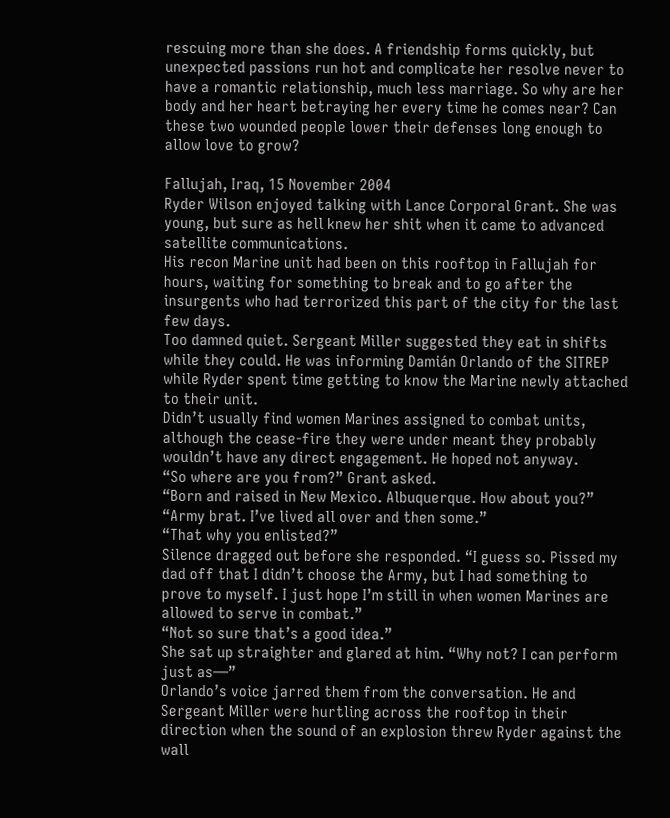rescuing more than she does. A friendship forms quickly, but unexpected passions run hot and complicate her resolve never to have a romantic relationship, much less marriage. So why are her body and her heart betraying her every time he comes near? Can these two wounded people lower their defenses long enough to allow love to grow?

Fallujah, Iraq, 15 November 2004
Ryder Wilson enjoyed talking with Lance Corporal Grant. She was young, but sure as hell knew her shit when it came to advanced satellite communications.
His recon Marine unit had been on this rooftop in Fallujah for hours, waiting for something to break and to go after the insurgents who had terrorized this part of the city for the last few days.
Too damned quiet. Sergeant Miller suggested they eat in shifts while they could. He was informing Damián Orlando of the SITREP while Ryder spent time getting to know the Marine newly attached to their unit.
Didn’t usually find women Marines assigned to combat units, although the cease-fire they were under meant they probably wouldn’t have any direct engagement. He hoped not anyway.
“So where are you from?” Grant asked.
“Born and raised in New Mexico. Albuquerque. How about you?”
“Army brat. I’ve lived all over and then some.”
“That why you enlisted?”
Silence dragged out before she responded. “I guess so. Pissed my dad off that I didn’t choose the Army, but I had something to prove to myself. I just hope I’m still in when women Marines are allowed to serve in combat.”
“Not so sure that’s a good idea.”
She sat up straighter and glared at him. “Why not? I can perform just as—”
Orlando’s voice jarred them from the conversation. He and Sergeant Miller were hurtling across the rooftop in their direction when the sound of an explosion threw Ryder against the wall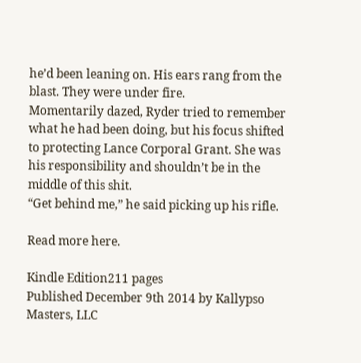he’d been leaning on. His ears rang from the blast. They were under fire.
Momentarily dazed, Ryder tried to remember what he had been doing, but his focus shifted to protecting Lance Corporal Grant. She was his responsibility and shouldn’t be in the middle of this shit.
“Get behind me,” he said picking up his rifle.

Read more here.

Kindle Edition211 pages
Published December 9th 2014 by Kallypso Masters, LLC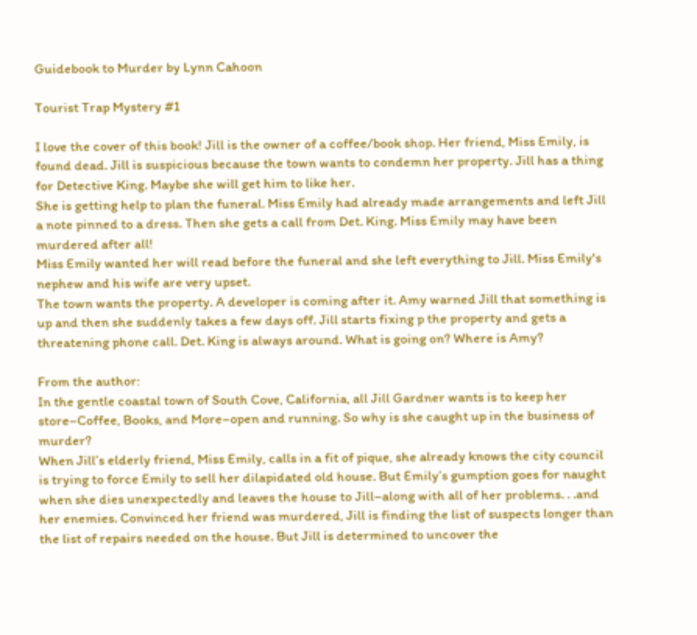Guidebook to Murder by Lynn Cahoon

Tourist Trap Mystery #1

I love the cover of this book! Jill is the owner of a coffee/book shop. Her friend, Miss Emily, is found dead. Jill is suspicious because the town wants to condemn her property. Jill has a thing for Detective King. Maybe she will get him to like her.
She is getting help to plan the funeral. Miss Emily had already made arrangements and left Jill a note pinned to a dress. Then she gets a call from Det. King. Miss Emily may have been murdered after all!
Miss Emily wanted her will read before the funeral and she left everything to Jill. Miss Emily's nephew and his wife are very upset.
The town wants the property. A developer is coming after it. Amy warned Jill that something is up and then she suddenly takes a few days off. Jill starts fixing p the property and gets a threatening phone call. Det. King is always around. What is going on? Where is Amy?

From the author:
In the gentle coastal town of South Cove, California, all Jill Gardner wants is to keep her store–Coffee, Books, and More–open and running. So why is she caught up in the business of murder?
When Jill’s elderly friend, Miss Emily, calls in a fit of pique, she already knows the city council is trying to force Emily to sell her dilapidated old house. But Emily’s gumption goes for naught when she dies unexpectedly and leaves the house to Jill–along with all of her problems. . .and her enemies. Convinced her friend was murdered, Jill is finding the list of suspects longer than the list of repairs needed on the house. But Jill is determined to uncover the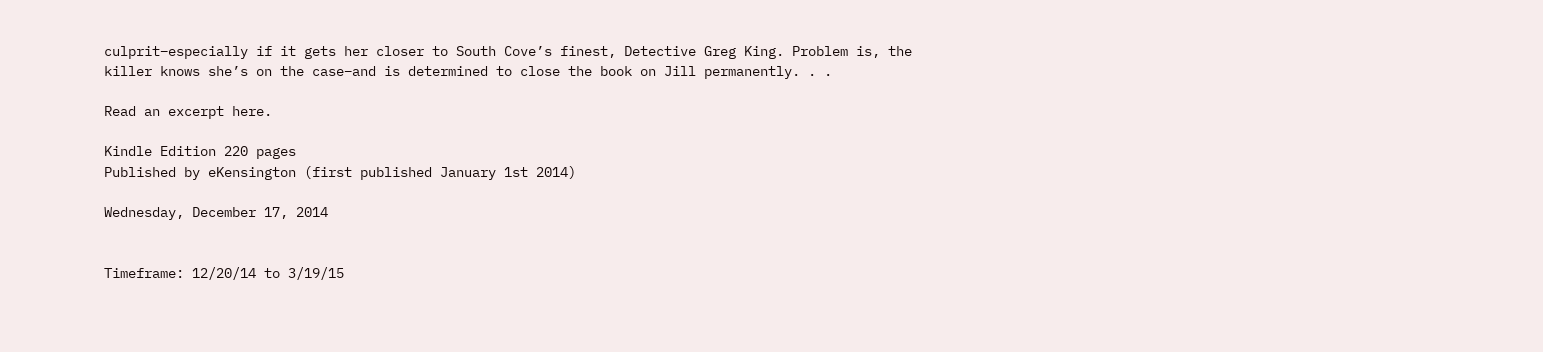culprit–especially if it gets her closer to South Cove’s finest, Detective Greg King. Problem is, the killer knows she’s on the case–and is determined to close the book on Jill permanently. . .

Read an excerpt here.

Kindle Edition 220 pages
Published by eKensington (first published January 1st 2014)

Wednesday, December 17, 2014


Timeframe: 12/20/14 to 3/19/15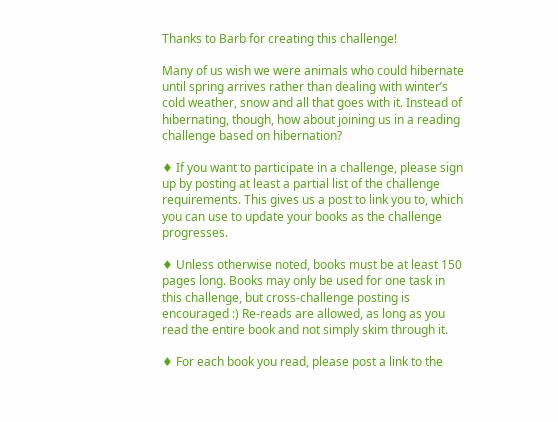Thanks to Barb for creating this challenge!

Many of us wish we were animals who could hibernate until spring arrives rather than dealing with winter’s cold weather, snow and all that goes with it. Instead of hibernating, though, how about joining us in a reading challenge based on hibernation?

♦ If you want to participate in a challenge, please sign up by posting at least a partial list of the challenge requirements. This gives us a post to link you to, which you can use to update your books as the challenge progresses.

♦ Unless otherwise noted, books must be at least 150 pages long. Books may only be used for one task in this challenge, but cross-challenge posting is encouraged :) Re-reads are allowed, as long as you read the entire book and not simply skim through it.

♦ For each book you read, please post a link to the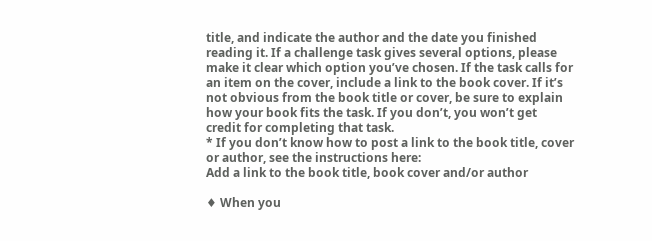title, and indicate the author and the date you finished reading it. If a challenge task gives several options, please make it clear which option you’ve chosen. If the task calls for an item on the cover, include a link to the book cover. If it’s not obvious from the book title or cover, be sure to explain how your book fits the task. If you don’t, you won’t get credit for completing that task.
* If you don’t know how to post a link to the book title, cover or author, see the instructions here:
Add a link to the book title, book cover and/or author

♦ When you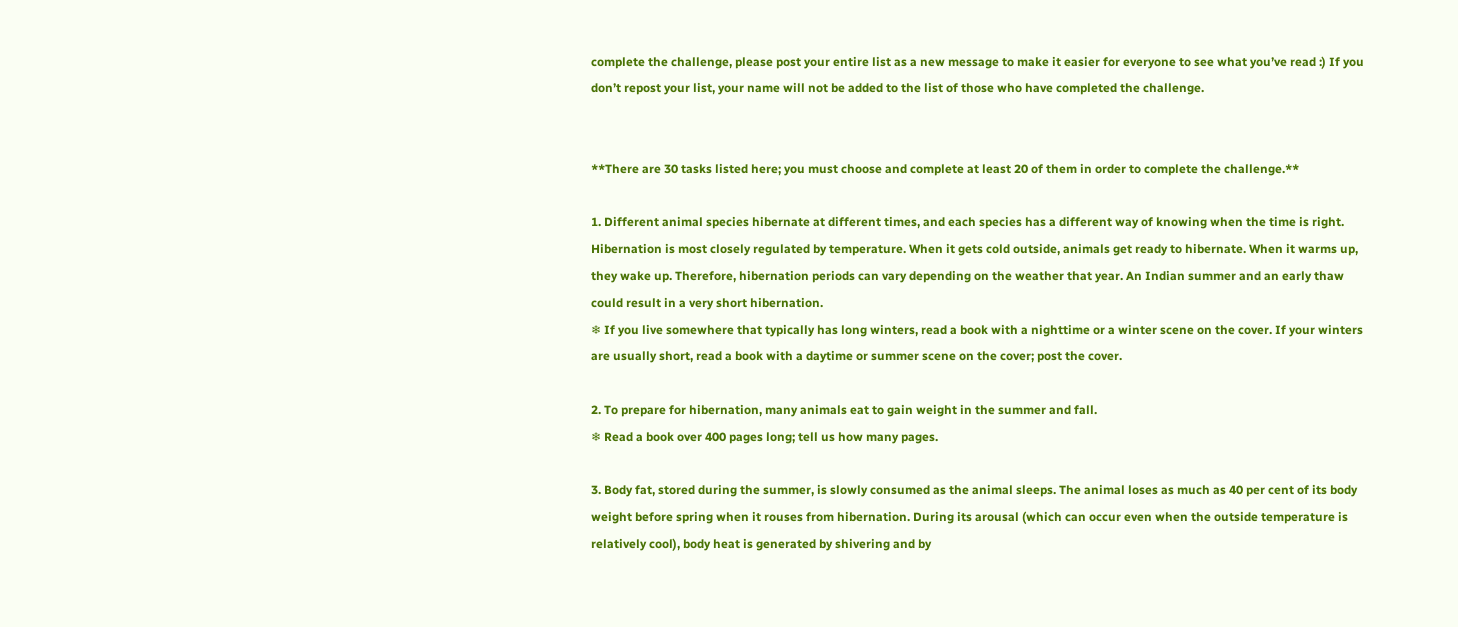complete the challenge, please post your entire list as a new message to make it easier for everyone to see what you’ve read :) If you don’t repost your list, your name will not be added to the list of those who have completed the challenge.


**There are 30 tasks listed here; you must choose and complete at least 20 of them in order to complete the challenge.**

1. Different animal species hibernate at different times, and each species has a different way of knowing when the time is right. Hibernation is most closely regulated by temperature. When it gets cold outside, animals get ready to hibernate. When it warms up, they wake up. Therefore, hibernation periods can vary depending on the weather that year. An Indian summer and an early thaw could result in a very short hibernation.
❄ If you live somewhere that typically has long winters, read a book with a nighttime or a winter scene on the cover. If your winters are usually short, read a book with a daytime or summer scene on the cover; post the cover.

2. To prepare for hibernation, many animals eat to gain weight in the summer and fall.
❄ Read a book over 400 pages long; tell us how many pages.

3. Body fat, stored during the summer, is slowly consumed as the animal sleeps. The animal loses as much as 40 per cent of its body weight before spring when it rouses from hibernation. During its arousal (which can occur even when the outside temperature is relatively cool), body heat is generated by shivering and by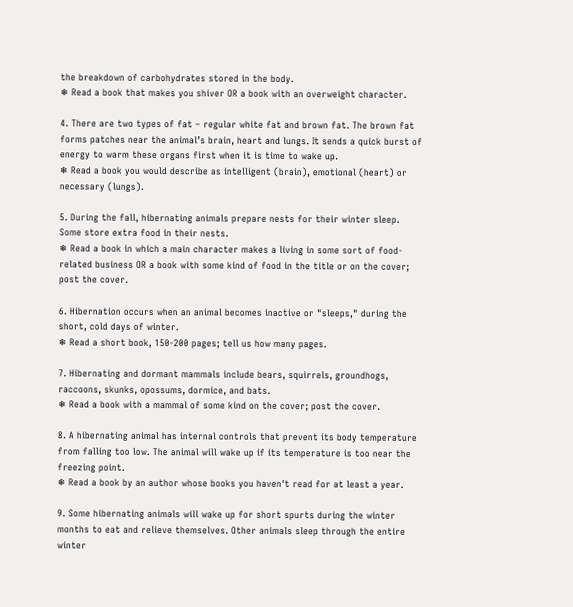the breakdown of carbohydrates stored in the body.
❄ Read a book that makes you shiver OR a book with an overweight character.

4. There are two types of fat – regular white fat and brown fat. The brown fat forms patches near the animal’s brain, heart and lungs. It sends a quick burst of energy to warm these organs first when it is time to wake up.
❄ Read a book you would describe as intelligent (brain), emotional (heart) or necessary (lungs).

5. During the fall, hibernating animals prepare nests for their winter sleep. Some store extra food in their nests.
❄ Read a book in which a main character makes a living in some sort of food-related business OR a book with some kind of food in the title or on the cover; post the cover.

6. Hibernation occurs when an animal becomes inactive or "sleeps," during the short, cold days of winter.
❄ Read a short book, 150-200 pages; tell us how many pages.

7. Hibernating and dormant mammals include bears, squirrels, groundhogs, raccoons, skunks, opossums, dormice, and bats.
❄ Read a book with a mammal of some kind on the cover; post the cover.

8. A hibernating animal has internal controls that prevent its body temperature from falling too low. The animal will wake up if its temperature is too near the freezing point.
❄ Read a book by an author whose books you haven't read for at least a year.

9. Some hibernating animals will wake up for short spurts during the winter months to eat and relieve themselves. Other animals sleep through the entire winter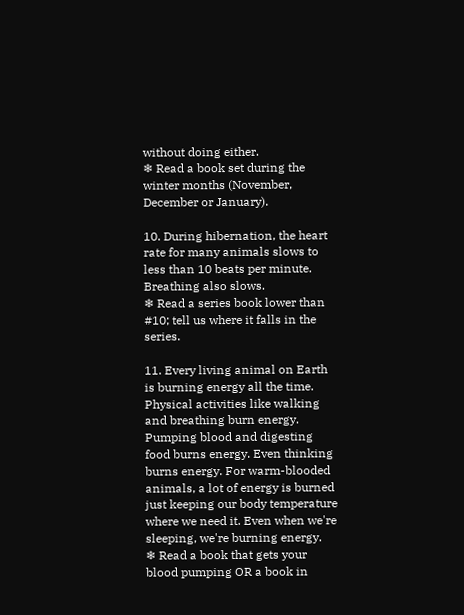without doing either.
❄ Read a book set during the winter months (November, December or January).

10. During hibernation, the heart rate for many animals slows to less than 10 beats per minute. Breathing also slows.
❄ Read a series book lower than #10; tell us where it falls in the series.

11. Every living animal on Earth is burning energy all the time. Physical activities like walking and breathing burn energy. Pumping blood and digesting food burns energy. Even thinking burns energy. For warm-blooded animals, a lot of energy is burned just keeping our body temperature where we need it. Even when we're sleeping, we're burning energy.
❄ Read a book that gets your blood pumping OR a book in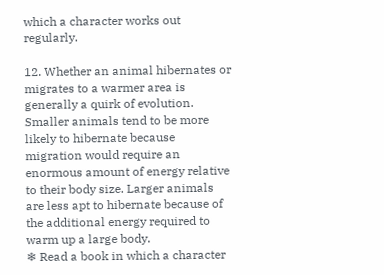which a character works out regularly.

12. Whether an animal hibernates or migrates to a warmer area is generally a quirk of evolution. Smaller animals tend to be more likely to hibernate because migration would require an enormous amount of energy relative to their body size. Larger animals are less apt to hibernate because of the additional energy required to warm up a large body.
❄ Read a book in which a character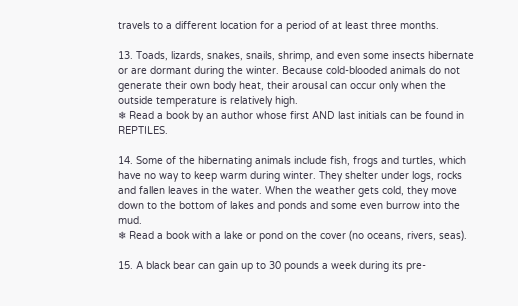travels to a different location for a period of at least three months.

13. Toads, lizards, snakes, snails, shrimp, and even some insects hibernate or are dormant during the winter. Because cold-blooded animals do not generate their own body heat, their arousal can occur only when the outside temperature is relatively high.
❄ Read a book by an author whose first AND last initials can be found in REPTILES.

14. Some of the hibernating animals include fish, frogs and turtles, which have no way to keep warm during winter. They shelter under logs, rocks and fallen leaves in the water. When the weather gets cold, they move down to the bottom of lakes and ponds and some even burrow into the mud.
❄ Read a book with a lake or pond on the cover (no oceans, rivers, seas).

15. A black bear can gain up to 30 pounds a week during its pre-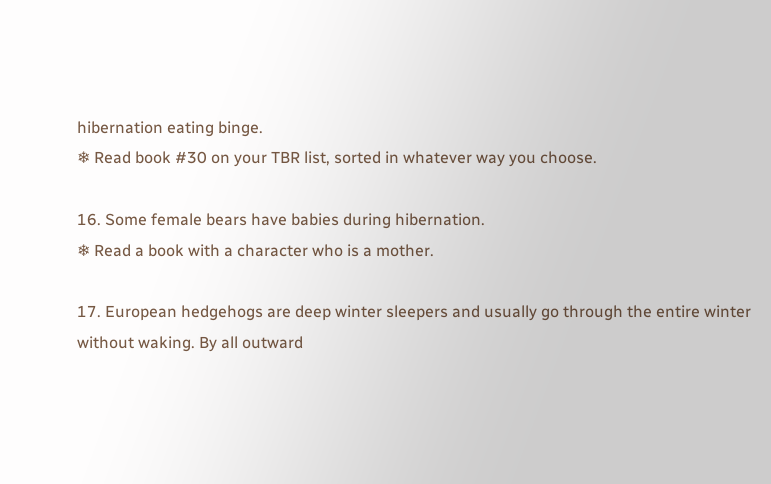hibernation eating binge.
❄ Read book #30 on your TBR list, sorted in whatever way you choose.

16. Some female bears have babies during hibernation.
❄ Read a book with a character who is a mother.

17. European hedgehogs are deep winter sleepers and usually go through the entire winter without waking. By all outward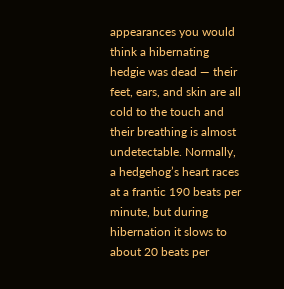appearances you would think a hibernating hedgie was dead — their feet, ears, and skin are all cold to the touch and their breathing is almost undetectable. Normally, a hedgehog’s heart races at a frantic 190 beats per minute, but during hibernation it slows to about 20 beats per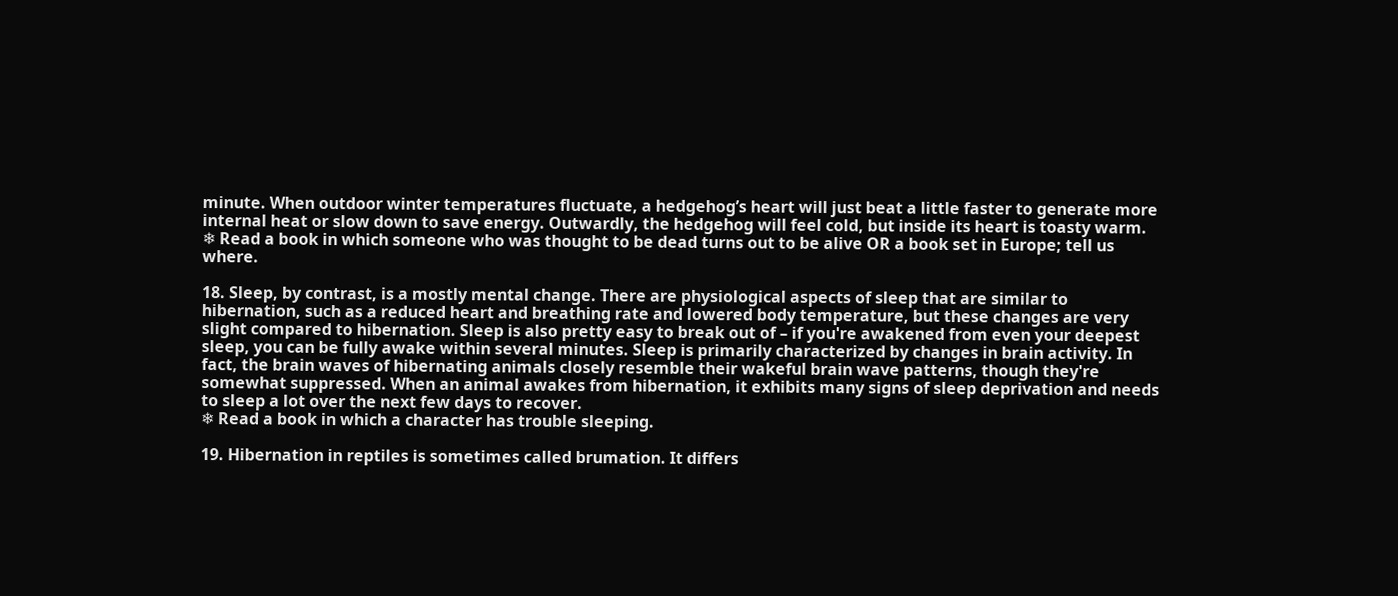minute. When outdoor winter temperatures fluctuate, a hedgehog’s heart will just beat a little faster to generate more internal heat or slow down to save energy. Outwardly, the hedgehog will feel cold, but inside its heart is toasty warm.
❄ Read a book in which someone who was thought to be dead turns out to be alive OR a book set in Europe; tell us where.

18. Sleep, by contrast, is a mostly mental change. There are physiological aspects of sleep that are similar to hibernation, such as a reduced heart and breathing rate and lowered body temperature, but these changes are very slight compared to hibernation. Sleep is also pretty easy to break out of – if you're awakened from even your deepest sleep, you can be fully awake within several minutes. Sleep is primarily characterized by changes in brain activity. In fact, the brain waves of hibernating animals closely resemble their wakeful brain wave patterns, though they're somewhat suppressed. When an animal awakes from hibernation, it exhibits many signs of sleep deprivation and needs to sleep a lot over the next few days to recover.
❄ Read a book in which a character has trouble sleeping.

19. Hibernation in reptiles is sometimes called brumation. It differs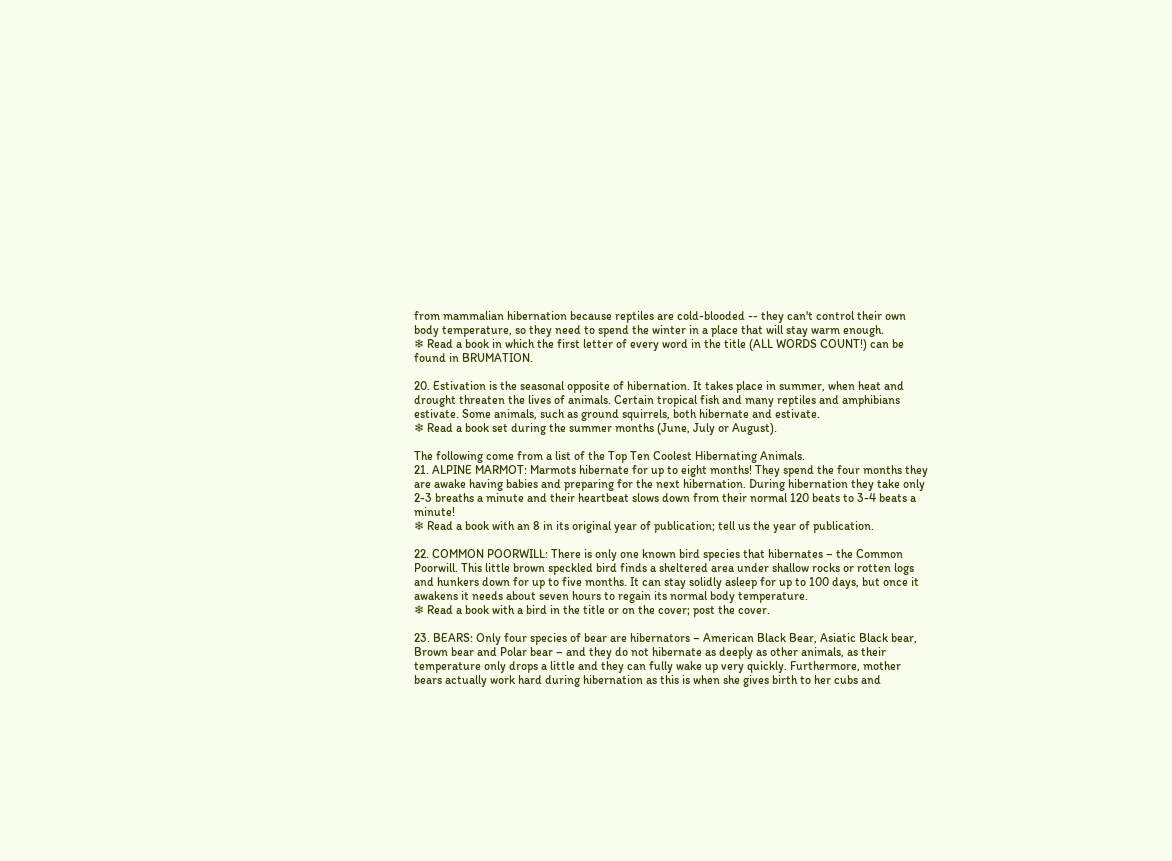from mammalian hibernation because reptiles are cold-blooded -- they can't control their own body temperature, so they need to spend the winter in a place that will stay warm enough.
❄ Read a book in which the first letter of every word in the title (ALL WORDS COUNT!) can be found in BRUMATION.

20. Estivation is the seasonal opposite of hibernation. It takes place in summer, when heat and drought threaten the lives of animals. Certain tropical fish and many reptiles and amphibians estivate. Some animals, such as ground squirrels, both hibernate and estivate.
❄ Read a book set during the summer months (June, July or August).

The following come from a list of the Top Ten Coolest Hibernating Animals.
21. ALPINE MARMOT: Marmots hibernate for up to eight months! They spend the four months they are awake having babies and preparing for the next hibernation. During hibernation they take only 2-3 breaths a minute and their heartbeat slows down from their normal 120 beats to 3-4 beats a minute!
❄ Read a book with an 8 in its original year of publication; tell us the year of publication.

22. COMMON POORWILL: There is only one known bird species that hibernates – the Common Poorwill. This little brown speckled bird finds a sheltered area under shallow rocks or rotten logs and hunkers down for up to five months. It can stay solidly asleep for up to 100 days, but once it awakens it needs about seven hours to regain its normal body temperature.
❄ Read a book with a bird in the title or on the cover; post the cover.

23. BEARS: Only four species of bear are hibernators – American Black Bear, Asiatic Black bear, Brown bear and Polar bear – and they do not hibernate as deeply as other animals, as their temperature only drops a little and they can fully wake up very quickly. Furthermore, mother bears actually work hard during hibernation as this is when she gives birth to her cubs and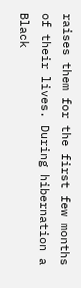raises them for the first few months of their lives. During hibernation a Black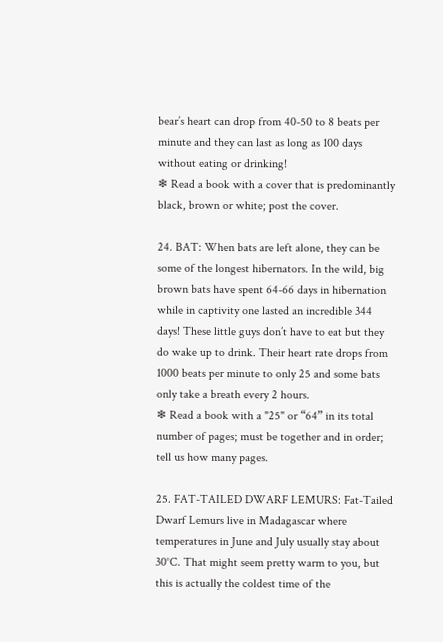bear’s heart can drop from 40-50 to 8 beats per minute and they can last as long as 100 days without eating or drinking!
❄ Read a book with a cover that is predominantly black, brown or white; post the cover.

24. BAT: When bats are left alone, they can be some of the longest hibernators. In the wild, big brown bats have spent 64-66 days in hibernation while in captivity one lasted an incredible 344 days! These little guys don’t have to eat but they do wake up to drink. Their heart rate drops from 1000 beats per minute to only 25 and some bats only take a breath every 2 hours.
❄ Read a book with a "25" or “64” in its total number of pages; must be together and in order; tell us how many pages.

25. FAT-TAILED DWARF LEMURS: Fat-Tailed Dwarf Lemurs live in Madagascar where temperatures in June and July usually stay about 30°C. That might seem pretty warm to you, but this is actually the coldest time of the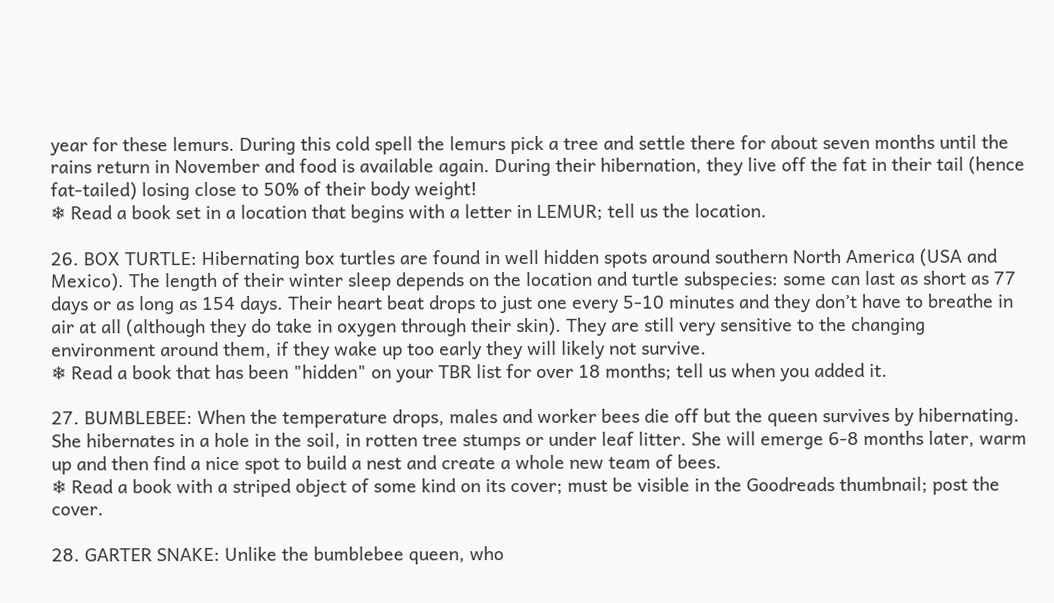year for these lemurs. During this cold spell the lemurs pick a tree and settle there for about seven months until the rains return in November and food is available again. During their hibernation, they live off the fat in their tail (hence fat-tailed) losing close to 50% of their body weight!
❄ Read a book set in a location that begins with a letter in LEMUR; tell us the location.

26. BOX TURTLE: Hibernating box turtles are found in well hidden spots around southern North America (USA and Mexico). The length of their winter sleep depends on the location and turtle subspecies: some can last as short as 77 days or as long as 154 days. Their heart beat drops to just one every 5-10 minutes and they don’t have to breathe in air at all (although they do take in oxygen through their skin). They are still very sensitive to the changing environment around them, if they wake up too early they will likely not survive.
❄ Read a book that has been "hidden" on your TBR list for over 18 months; tell us when you added it.

27. BUMBLEBEE: When the temperature drops, males and worker bees die off but the queen survives by hibernating. She hibernates in a hole in the soil, in rotten tree stumps or under leaf litter. She will emerge 6-8 months later, warm up and then find a nice spot to build a nest and create a whole new team of bees.
❄ Read a book with a striped object of some kind on its cover; must be visible in the Goodreads thumbnail; post the cover.

28. GARTER SNAKE: Unlike the bumblebee queen, who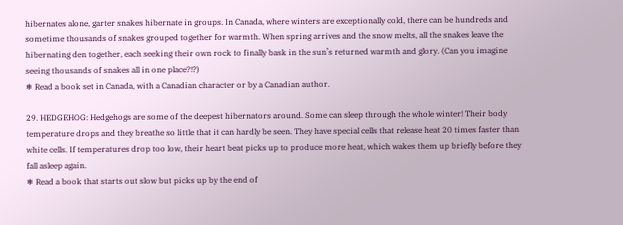hibernates alone, garter snakes hibernate in groups. In Canada, where winters are exceptionally cold, there can be hundreds and sometime thousands of snakes grouped together for warmth. When spring arrives and the snow melts, all the snakes leave the hibernating den together, each seeking their own rock to finally bask in the sun’s returned warmth and glory. (Can you imagine seeing thousands of snakes all in one place?!?)
❄ Read a book set in Canada, with a Canadian character or by a Canadian author.

29. HEDGEHOG: Hedgehogs are some of the deepest hibernators around. Some can sleep through the whole winter! Their body temperature drops and they breathe so little that it can hardly be seen. They have special cells that release heat 20 times faster than white cells. If temperatures drop too low, their heart beat picks up to produce more heat, which wakes them up briefly before they fall asleep again.
❄ Read a book that starts out slow but picks up by the end of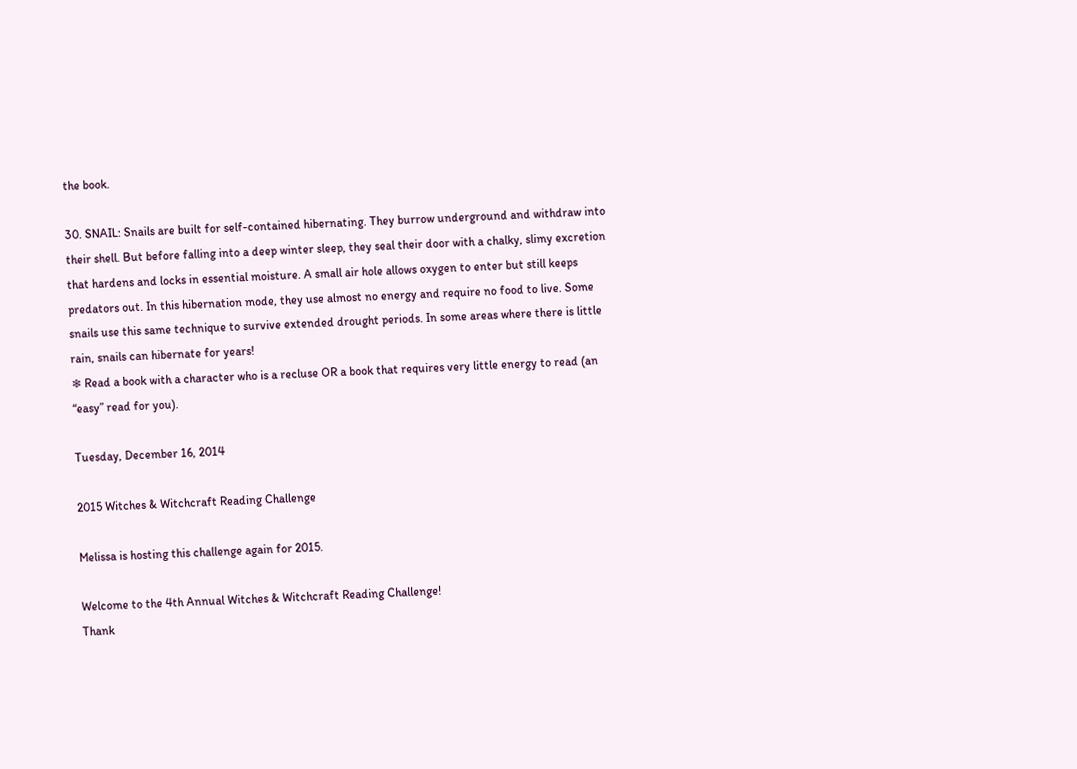the book.

30. SNAIL: Snails are built for self-contained hibernating. They burrow underground and withdraw into their shell. But before falling into a deep winter sleep, they seal their door with a chalky, slimy excretion that hardens and locks in essential moisture. A small air hole allows oxygen to enter but still keeps predators out. In this hibernation mode, they use almost no energy and require no food to live. Some snails use this same technique to survive extended drought periods. In some areas where there is little rain, snails can hibernate for years!
❄ Read a book with a character who is a recluse OR a book that requires very little energy to read (an “easy” read for you).

Tuesday, December 16, 2014

2015 Witches & Witchcraft Reading Challenge

Melissa is hosting this challenge again for 2015.

Welcome to the 4th Annual Witches & Witchcraft Reading Challenge!
Thank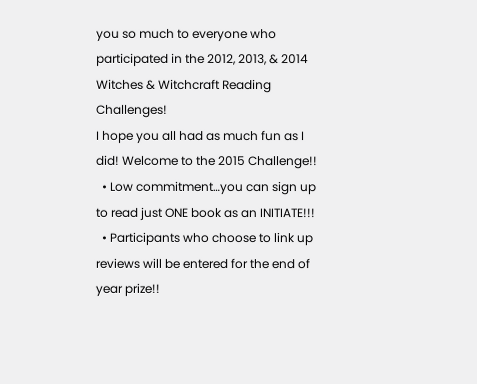you so much to everyone who participated in the 2012, 2013, & 2014
Witches & Witchcraft Reading Challenges!
I hope you all had as much fun as I did! Welcome to the 2015 Challenge!!
  • Low commitment…you can sign up to read just ONE book as an INITIATE!!!
  • Participants who choose to link up reviews will be entered for the end of year prize!!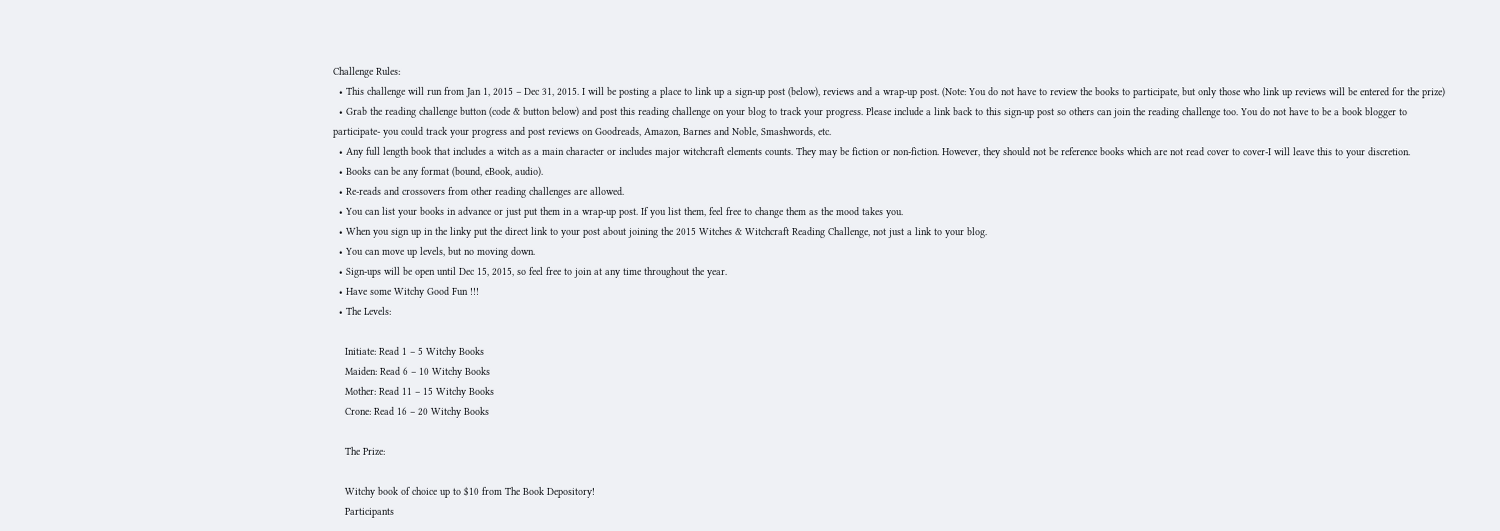Challenge Rules:
  • This challenge will run from Jan 1, 2015 – Dec 31, 2015. I will be posting a place to link up a sign-up post (below), reviews and a wrap-up post. (Note: You do not have to review the books to participate, but only those who link up reviews will be entered for the prize)
  • Grab the reading challenge button (code & button below) and post this reading challenge on your blog to track your progress. Please include a link back to this sign-up post so others can join the reading challenge too. You do not have to be a book blogger to participate- you could track your progress and post reviews on Goodreads, Amazon, Barnes and Noble, Smashwords, etc.
  • Any full length book that includes a witch as a main character or includes major witchcraft elements counts. They may be fiction or non-fiction. However, they should not be reference books which are not read cover to cover-I will leave this to your discretion.
  • Books can be any format (bound, eBook, audio).
  • Re-reads and crossovers from other reading challenges are allowed.
  • You can list your books in advance or just put them in a wrap-up post. If you list them, feel free to change them as the mood takes you.
  • When you sign up in the linky put the direct link to your post about joining the 2015 Witches & Witchcraft Reading Challenge, not just a link to your blog.
  • You can move up levels, but no moving down.
  • Sign-ups will be open until Dec 15, 2015, so feel free to join at any time throughout the year.
  • Have some Witchy Good Fun !!!
  • The Levels:

    Initiate: Read 1 – 5 Witchy Books
    Maiden: Read 6 – 10 Witchy Books
    Mother: Read 11 – 15 Witchy Books
    Crone: Read 16 – 20 Witchy Books

    The Prize:

    Witchy book of choice up to $10 from The Book Depository!
    Participants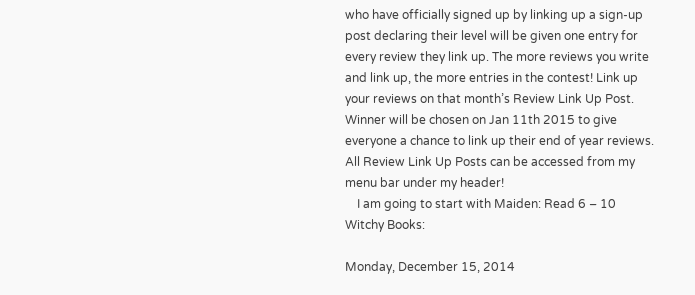who have officially signed up by linking up a sign-up post declaring their level will be given one entry for every review they link up. The more reviews you write and link up, the more entries in the contest! Link up your reviews on that month’s Review Link Up Post. Winner will be chosen on Jan 11th 2015 to give everyone a chance to link up their end of year reviews. All Review Link Up Posts can be accessed from my menu bar under my header!
    I am going to start with Maiden: Read 6 – 10 Witchy Books:

Monday, December 15, 2014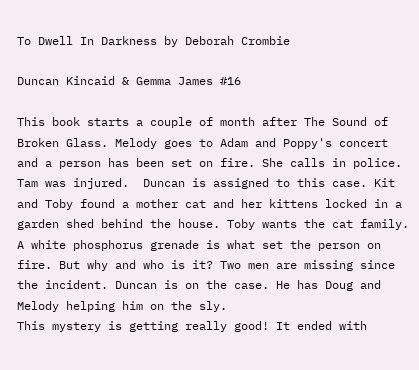To Dwell In Darkness by Deborah Crombie

Duncan Kincaid & Gemma James #16

This book starts a couple of month after The Sound of Broken Glass. Melody goes to Adam and Poppy's concert and a person has been set on fire. She calls in police. Tam was injured.  Duncan is assigned to this case. Kit and Toby found a mother cat and her kittens locked in a garden shed behind the house. Toby wants the cat family.
A white phosphorus grenade is what set the person on fire. But why and who is it? Two men are missing since the incident. Duncan is on the case. He has Doug and Melody helping him on the sly.
This mystery is getting really good! It ended with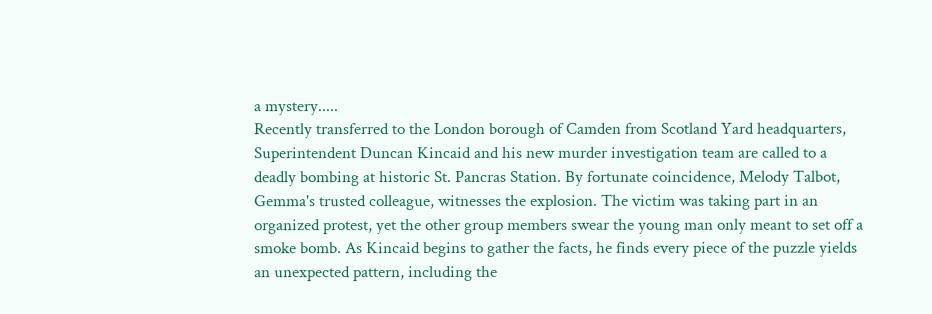a mystery.....
Recently transferred to the London borough of Camden from Scotland Yard headquarters, Superintendent Duncan Kincaid and his new murder investigation team are called to a deadly bombing at historic St. Pancras Station. By fortunate coincidence, Melody Talbot, Gemma's trusted colleague, witnesses the explosion. The victim was taking part in an organized protest, yet the other group members swear the young man only meant to set off a smoke bomb. As Kincaid begins to gather the facts, he finds every piece of the puzzle yields an unexpected pattern, including the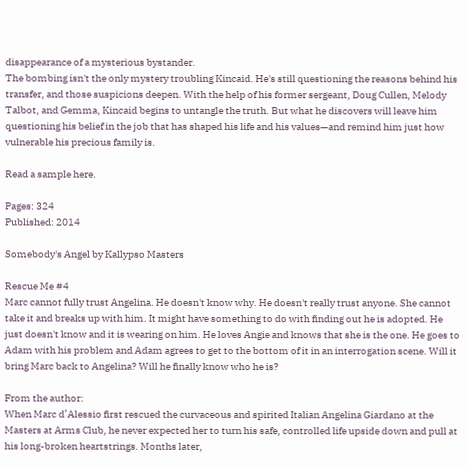disappearance of a mysterious bystander.
The bombing isn't the only mystery troubling Kincaid. He's still questioning the reasons behind his transfer, and those suspicions deepen. With the help of his former sergeant, Doug Cullen, Melody Talbot, and Gemma, Kincaid begins to untangle the truth. But what he discovers will leave him questioning his belief in the job that has shaped his life and his values—and remind him just how vulnerable his precious family is.

Read a sample here.

Pages: 324
Published: 2014

Somebody's Angel by Kallypso Masters

Rescue Me #4
Marc cannot fully trust Angelina. He doesn't know why. He doesn't really trust anyone. She cannot take it and breaks up with him. It might have something to do with finding out he is adopted. He just doesn't know and it is wearing on him. He loves Angie and knows that she is the one. He goes to Adam with his problem and Adam agrees to get to the bottom of it in an interrogation scene. Will it bring Marc back to Angelina? Will he finally know who he is?

From the author:
When Marc d’Alessio first rescued the curvaceous and spirited Italian Angelina Giardano at the Masters at Arms Club, he never expected her to turn his safe, controlled life upside down and pull at his long-broken heartstrings. Months later,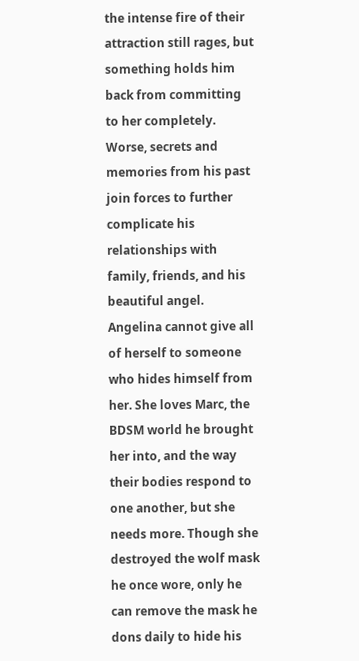the intense fire of their attraction still rages, but something holds him back from committing to her completely. Worse, secrets and memories from his past join forces to further complicate his relationships with family, friends, and his beautiful angel. Angelina cannot give all of herself to someone who hides himself from her. She loves Marc, the BDSM world he brought her into, and the way their bodies respond to one another, but she needs more. Though she destroyed the wolf mask he once wore, only he can remove the mask he dons daily to hide his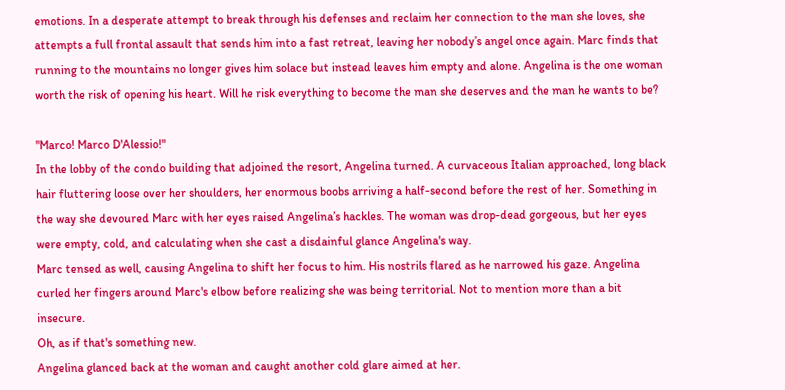emotions. In a desperate attempt to break through his defenses and reclaim her connection to the man she loves, she attempts a full frontal assault that sends him into a fast retreat, leaving her nobody’s angel once again. Marc finds that running to the mountains no longer gives him solace but instead leaves him empty and alone. Angelina is the one woman worth the risk of opening his heart. Will he risk everything to become the man she deserves and the man he wants to be?

"Marco! Marco D'Alessio!"
In the lobby of the condo building that adjoined the resort, Angelina turned. A curvaceous Italian approached, long black hair fluttering loose over her shoulders, her enormous boobs arriving a half-second before the rest of her. Something in the way she devoured Marc with her eyes raised Angelina’s hackles. The woman was drop-dead gorgeous, but her eyes were empty, cold, and calculating when she cast a disdainful glance Angelina's way.
Marc tensed as well, causing Angelina to shift her focus to him. His nostrils flared as he narrowed his gaze. Angelina curled her fingers around Marc's elbow before realizing she was being territorial. Not to mention more than a bit insecure.
Oh, as if that's something new.
Angelina glanced back at the woman and caught another cold glare aimed at her.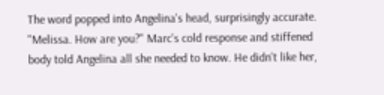The word popped into Angelina's head, surprisingly accurate.
"Melissa. How are you?" Marc's cold response and stiffened body told Angelina all she needed to know. He didn't like her,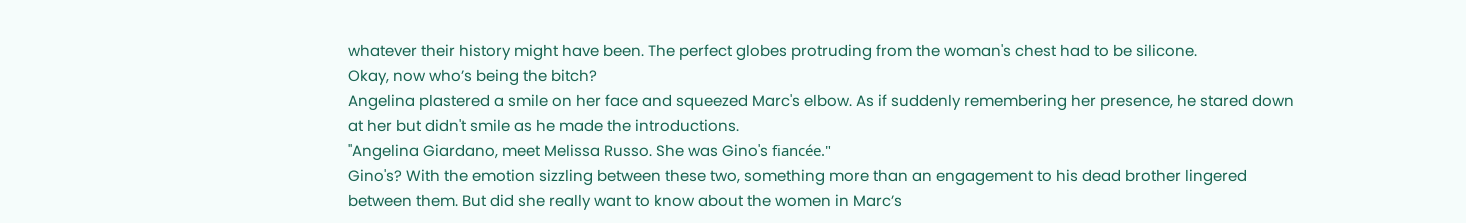whatever their history might have been. The perfect globes protruding from the woman's chest had to be silicone.
Okay, now who’s being the bitch?
Angelina plastered a smile on her face and squeezed Marc's elbow. As if suddenly remembering her presence, he stared down at her but didn't smile as he made the introductions.
"Angelina Giardano, meet Melissa Russo. She was Gino's fiancée."
Gino's? With the emotion sizzling between these two, something more than an engagement to his dead brother lingered between them. But did she really want to know about the women in Marc’s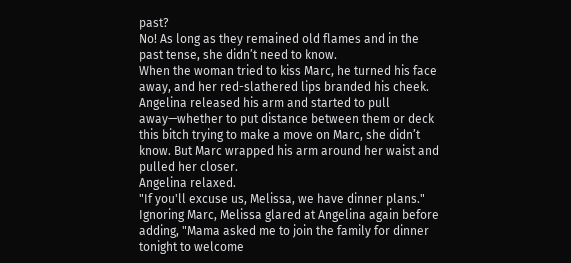past?
No! As long as they remained old flames and in the past tense, she didn’t need to know.
When the woman tried to kiss Marc, he turned his face away, and her red-slathered lips branded his cheek. Angelina released his arm and started to pull away—whether to put distance between them or deck this bitch trying to make a move on Marc, she didn’t know. But Marc wrapped his arm around her waist and pulled her closer.
Angelina relaxed.
"If you'll excuse us, Melissa, we have dinner plans."
Ignoring Marc, Melissa glared at Angelina again before adding, "Mama asked me to join the family for dinner tonight to welcome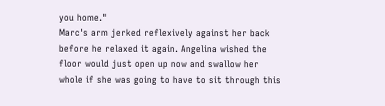you home."
Marc's arm jerked reflexively against her back before he relaxed it again. Angelina wished the floor would just open up now and swallow her whole if she was going to have to sit through this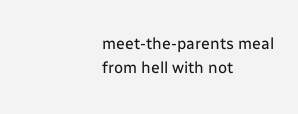meet-the-parents meal from hell with not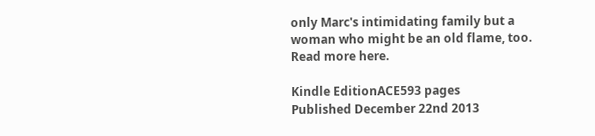only Marc's intimidating family but a woman who might be an old flame, too.
Read more here.

Kindle EditionACE593 pages
Published December 22nd 2013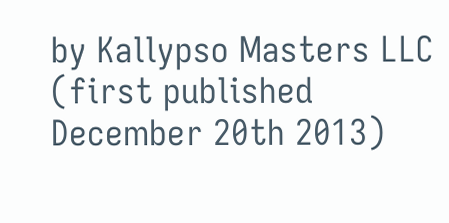by Kallypso Masters LLC (first published December 20th 2013)